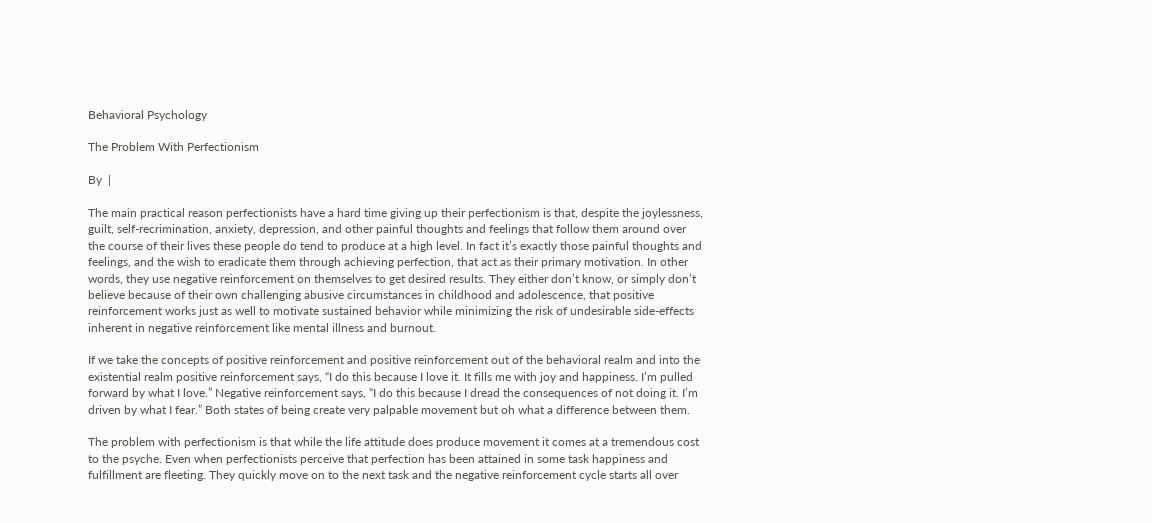Behavioral Psychology

The Problem With Perfectionism

By  |

The main practical reason perfectionists have a hard time giving up their perfectionism is that, despite the joylessness, guilt, self-recrimination, anxiety, depression, and other painful thoughts and feelings that follow them around over the course of their lives these people do tend to produce at a high level. In fact it’s exactly those painful thoughts and feelings, and the wish to eradicate them through achieving perfection, that act as their primary motivation. In other words, they use negative reinforcement on themselves to get desired results. They either don’t know, or simply don’t believe because of their own challenging abusive circumstances in childhood and adolescence, that positive reinforcement works just as well to motivate sustained behavior while minimizing the risk of undesirable side-effects inherent in negative reinforcement like mental illness and burnout.

If we take the concepts of positive reinforcement and positive reinforcement out of the behavioral realm and into the existential realm positive reinforcement says, “I do this because I love it. It fills me with joy and happiness. I’m pulled forward by what I love.” Negative reinforcement says, “I do this because I dread the consequences of not doing it. I’m driven by what I fear.” Both states of being create very palpable movement but oh what a difference between them.

The problem with perfectionism is that while the life attitude does produce movement it comes at a tremendous cost to the psyche. Even when perfectionists perceive that perfection has been attained in some task happiness and fulfillment are fleeting. They quickly move on to the next task and the negative reinforcement cycle starts all over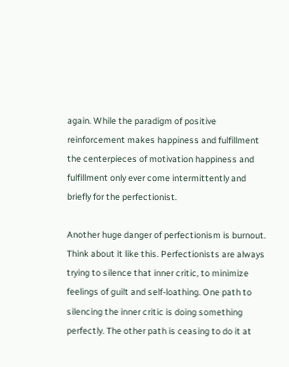again. While the paradigm of positive reinforcement makes happiness and fulfillment the centerpieces of motivation happiness and fulfillment only ever come intermittently and briefly for the perfectionist.

Another huge danger of perfectionism is burnout. Think about it like this. Perfectionists are always trying to silence that inner critic, to minimize feelings of guilt and self-loathing. One path to silencing the inner critic is doing something perfectly. The other path is ceasing to do it at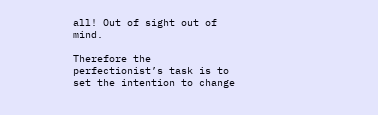all! Out of sight out of mind.

Therefore the perfectionist’s task is to set the intention to change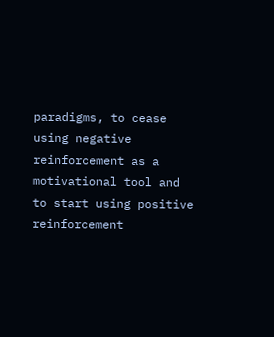paradigms, to cease using negative reinforcement as a motivational tool and to start using positive reinforcement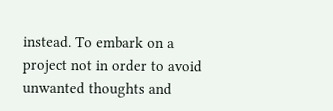instead. To embark on a project not in order to avoid unwanted thoughts and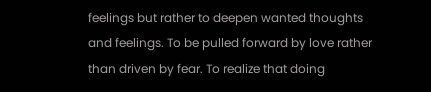feelings but rather to deepen wanted thoughts and feelings. To be pulled forward by love rather than driven by fear. To realize that doing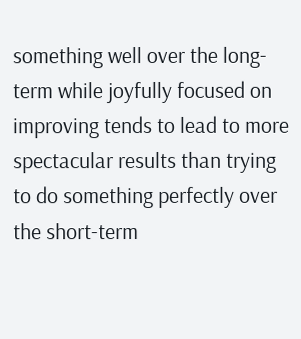something well over the long-term while joyfully focused on improving tends to lead to more spectacular results than trying to do something perfectly over the short-term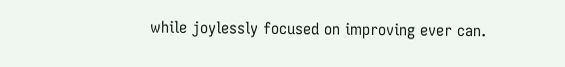while joylessly focused on improving ever can.